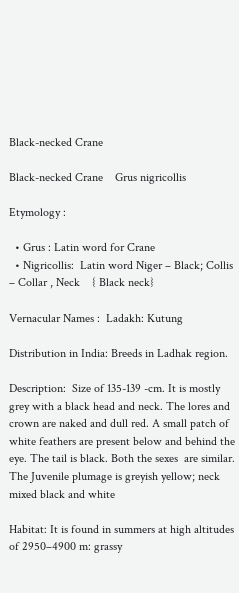Black-necked Crane

Black-necked Crane    Grus nigricollis

Etymology :

  • Grus : Latin word for Crane
  • Nigricollis:  Latin word Niger – Black; Collis – Collar , Neck    { Black neck}

Vernacular Names :  Ladakh: Kutung

Distribution in India: Breeds in Ladhak region.

Description:  Size of 135-139 -cm. It is mostly grey with a black head and neck. The lores and crown are naked and dull red. A small patch of white feathers are present below and behind the eye. The tail is black. Both the sexes  are similar. The Juvenile plumage is greyish yellow; neck mixed black and white

Habitat: It is found in summers at high altitudes of 2950–4900 m: grassy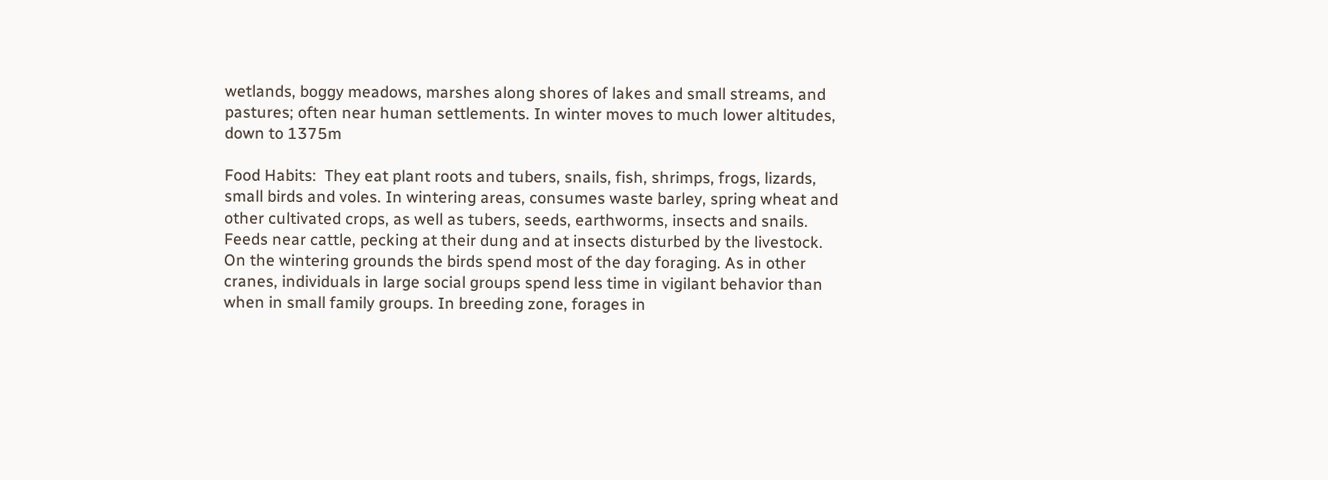wetlands, boggy meadows, marshes along shores of lakes and small streams, and pastures; often near human settlements. In winter moves to much lower altitudes, down to 1375m

Food Habits:  They eat plant roots and tubers, snails, fish, shrimps, frogs, lizards, small birds and voles. In wintering areas, consumes waste barley, spring wheat and other cultivated crops, as well as tubers, seeds, earthworms, insects and snails. Feeds near cattle, pecking at their dung and at insects disturbed by the livestock. On the wintering grounds the birds spend most of the day foraging. As in other cranes, individuals in large social groups spend less time in vigilant behavior than when in small family groups. In breeding zone, forages in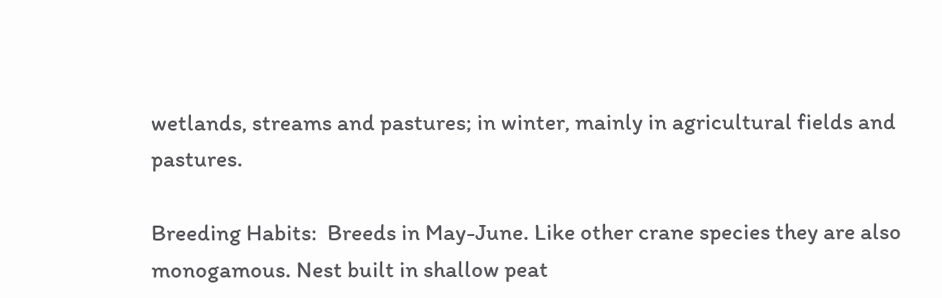wetlands, streams and pastures; in winter, mainly in agricultural fields and pastures.

Breeding Habits:  Breeds in May-June. Like other crane species they are also monogamous. Nest built in shallow peat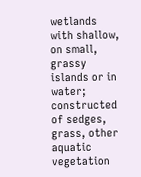wetlands with shallow, on small, grassy islands or in water; constructed of sedges, grass, other aquatic vegetation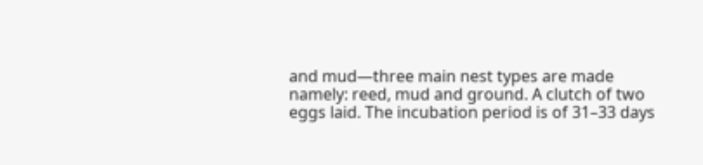and mud—three main nest types are made namely: reed, mud and ground. A clutch of two eggs laid. The incubation period is of 31–33 days